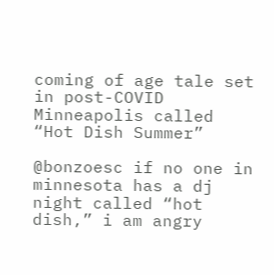coming of age tale set in post-COVID Minneapolis called “Hot Dish Summer”

@bonzoesc if no one in minnesota has a dj night called “hot dish,” i am angry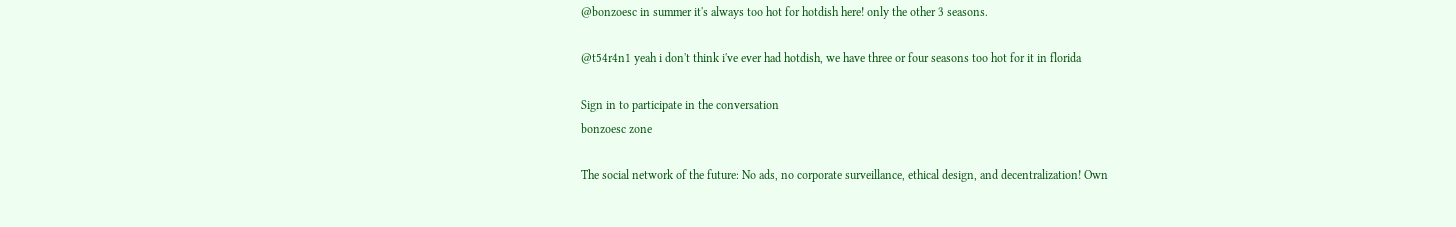@bonzoesc in summer it's always too hot for hotdish here! only the other 3 seasons.

@t54r4n1 yeah i don't think i've ever had hotdish, we have three or four seasons too hot for it in florida

Sign in to participate in the conversation
bonzoesc zone

The social network of the future: No ads, no corporate surveillance, ethical design, and decentralization! Own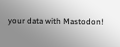your data with Mastodon!